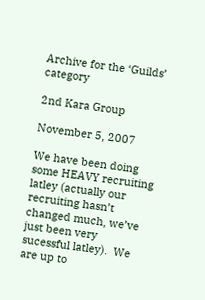Archive for the ‘Guilds’ category

2nd Kara Group

November 5, 2007

We have been doing some HEAVY recruiting latley (actually our recruiting hasn’t changed much, we’ve just been very sucessful latley).  We are up to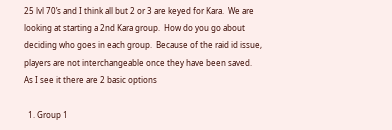25 lvl 70’s and I think all but 2 or 3 are keyed for Kara.  We are looking at starting a 2nd Kara group.  How do you go about deciding who goes in each group.  Because of the raid id issue, players are not interchangeable once they have been saved.  As I see it there are 2 basic options

  1. Group 1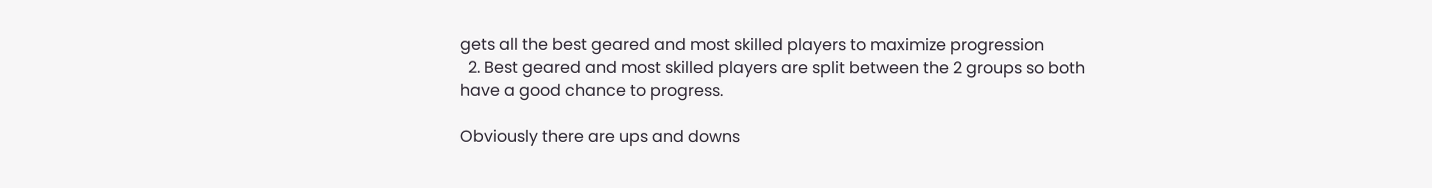gets all the best geared and most skilled players to maximize progression
  2. Best geared and most skilled players are split between the 2 groups so both have a good chance to progress.

Obviously there are ups and downs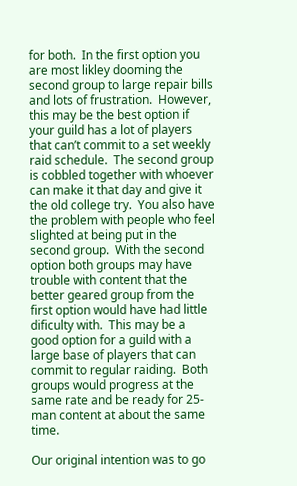for both.  In the first option you are most likley dooming the second group to large repair bills and lots of frustration.  However, this may be the best option if your guild has a lot of players that can’t commit to a set weekly raid schedule.  The second group is cobbled together with whoever can make it that day and give it the old college try.  You also have the problem with people who feel slighted at being put in the second group.  With the second option both groups may have trouble with content that the better geared group from the first option would have had little dificulty with.  This may be a good option for a guild with a large base of players that can commit to regular raiding.  Both groups would progress at the same rate and be ready for 25-man content at about the same time.

Our original intention was to go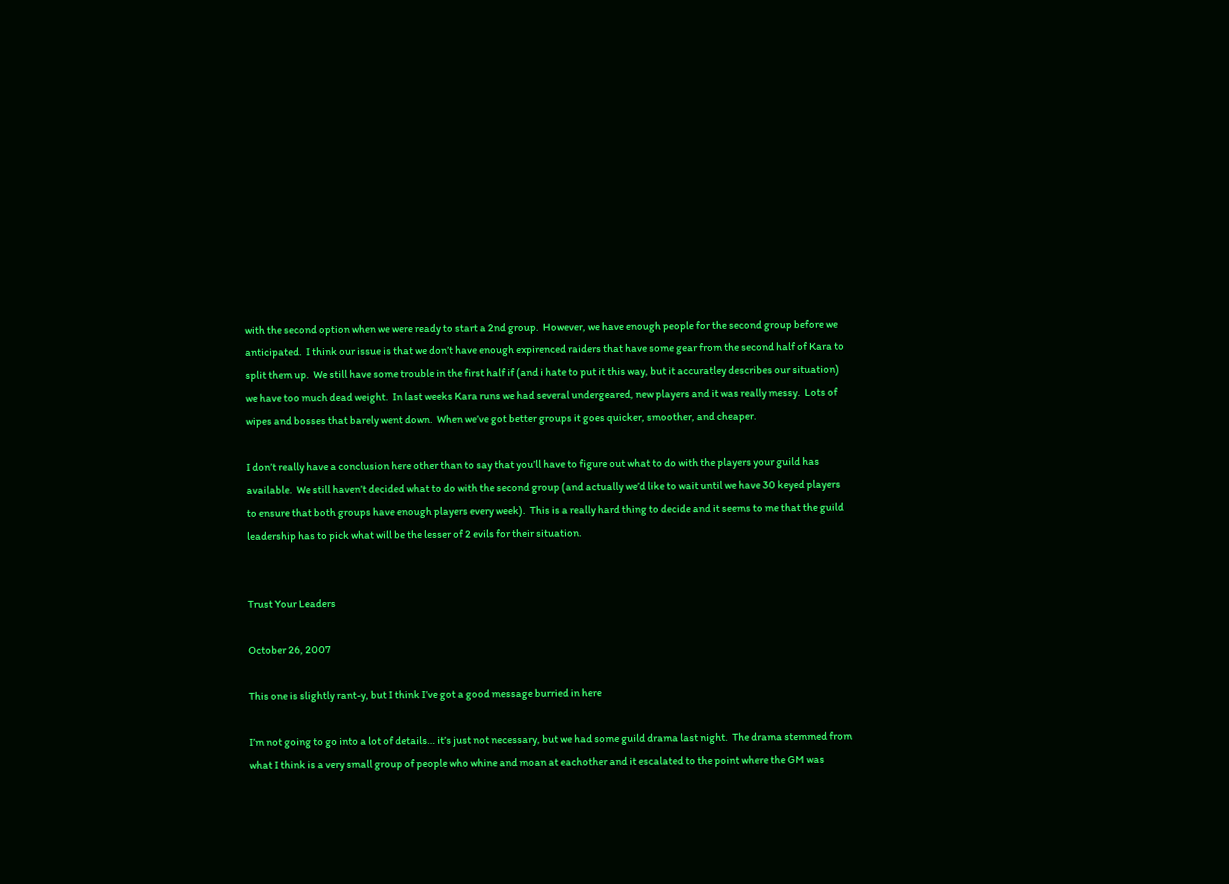with the second option when we were ready to start a 2nd group.  However, we have enough people for the second group before we anticipated.  I think our issue is that we don’t have enough expirenced raiders that have some gear from the second half of Kara to split them up.  We still have some trouble in the first half if (and i hate to put it this way, but it accuratley describes our situation) we have too much dead weight.  In last weeks Kara runs we had several undergeared, new players and it was really messy.  Lots of wipes and bosses that barely went down.  When we’ve got better groups it goes quicker, smoother, and cheaper.

I don’t really have a conclusion here other than to say that you’ll have to figure out what to do with the players your guild has available.  We still haven’t decided what to do with the second group (and actually we’d like to wait until we have 30 keyed players to ensure that both groups have enough players every week).  This is a really hard thing to decide and it seems to me that the guild leadership has to pick what will be the lesser of 2 evils for their situation.


Trust Your Leaders

October 26, 2007

This one is slightly rant-y, but I think I’ve got a good message burried in here

I’m not going to go into a lot of details… it’s just not necessary, but we had some guild drama last night.  The drama stemmed from what I think is a very small group of people who whine and moan at eachother and it escalated to the point where the GM was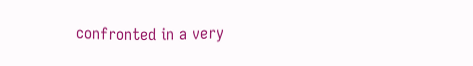confronted in a very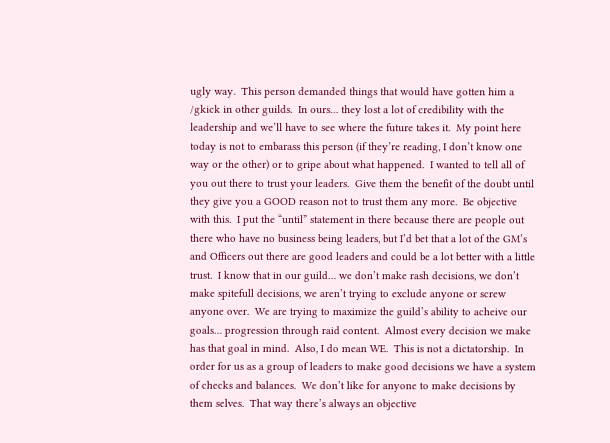ugly way.  This person demanded things that would have gotten him a /gkick in other guilds.  In ours… they lost a lot of credibility with the leadership and we’ll have to see where the future takes it.  My point here today is not to embarass this person (if they’re reading, I don’t know one way or the other) or to gripe about what happened.  I wanted to tell all of you out there to trust your leaders.  Give them the benefit of the doubt until they give you a GOOD reason not to trust them any more.  Be objective with this.  I put the “until” statement in there because there are people out there who have no business being leaders, but I’d bet that a lot of the GM’s and Officers out there are good leaders and could be a lot better with a little trust.  I know that in our guild… we don’t make rash decisions, we don’t make spitefull decisions, we aren’t trying to exclude anyone or screw anyone over.  We are trying to maximize the guild’s ability to acheive our goals… progression through raid content.  Almost every decision we make has that goal in mind.  Also, I do mean WE.  This is not a dictatorship.  In order for us as a group of leaders to make good decisions we have a system of checks and balances.  We don’t like for anyone to make decisions by them selves.  That way there’s always an objective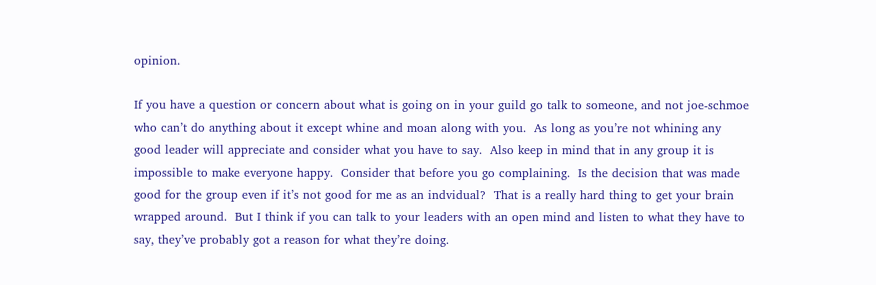opinion.

If you have a question or concern about what is going on in your guild go talk to someone, and not joe-schmoe who can’t do anything about it except whine and moan along with you.  As long as you’re not whining any good leader will appreciate and consider what you have to say.  Also keep in mind that in any group it is impossible to make everyone happy.  Consider that before you go complaining.  Is the decision that was made good for the group even if it’s not good for me as an indvidual?  That is a really hard thing to get your brain wrapped around.  But I think if you can talk to your leaders with an open mind and listen to what they have to say, they’ve probably got a reason for what they’re doing.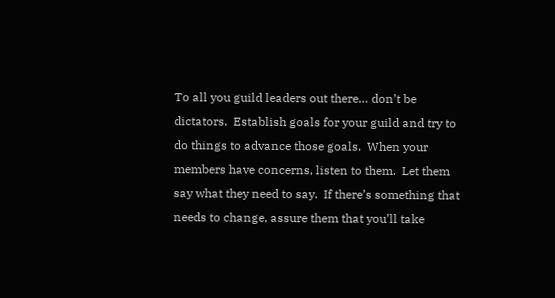To all you guild leaders out there… don’t be dictators.  Establish goals for your guild and try to do things to advance those goals.  When your members have concerns, listen to them.  Let them say what they need to say.  If there’s something that needs to change, assure them that you’ll take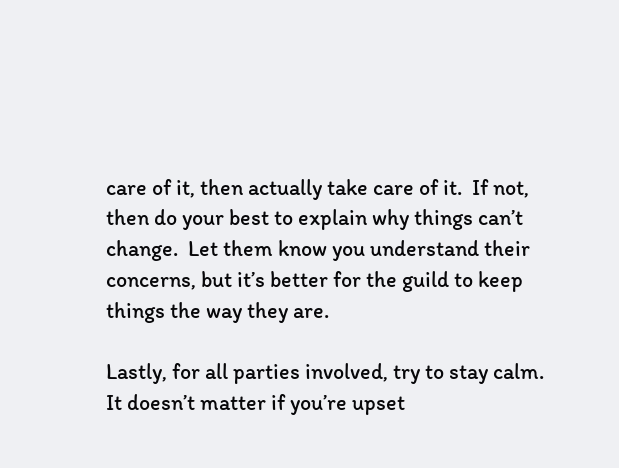care of it, then actually take care of it.  If not, then do your best to explain why things can’t change.  Let them know you understand their concerns, but it’s better for the guild to keep things the way they are.

Lastly, for all parties involved, try to stay calm.  It doesn’t matter if you’re upset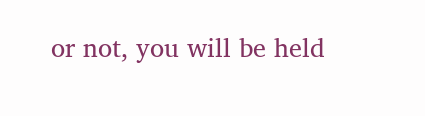or not, you will be held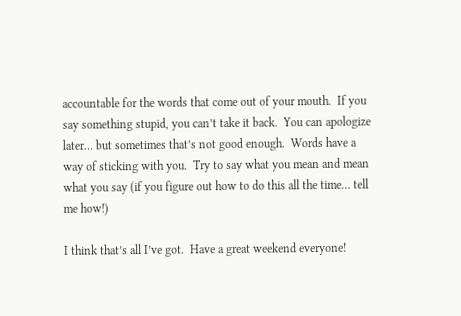accountable for the words that come out of your mouth.  If you say something stupid, you can’t take it back.  You can apologize later… but sometimes that’s not good enough.  Words have a way of sticking with you.  Try to say what you mean and mean what you say (if you figure out how to do this all the time… tell me how!)

I think that’s all I’ve got.  Have a great weekend everyone!